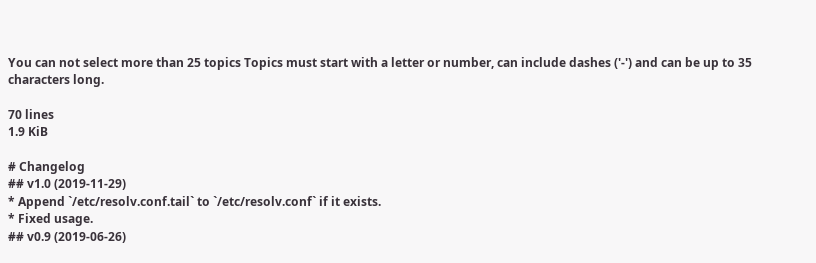You can not select more than 25 topics Topics must start with a letter or number, can include dashes ('-') and can be up to 35 characters long.

70 lines
1.9 KiB

# Changelog
## v1.0 (2019-11-29)
* Append `/etc/resolv.conf.tail` to `/etc/resolv.conf` if it exists.
* Fixed usage.
## v0.9 (2019-06-26)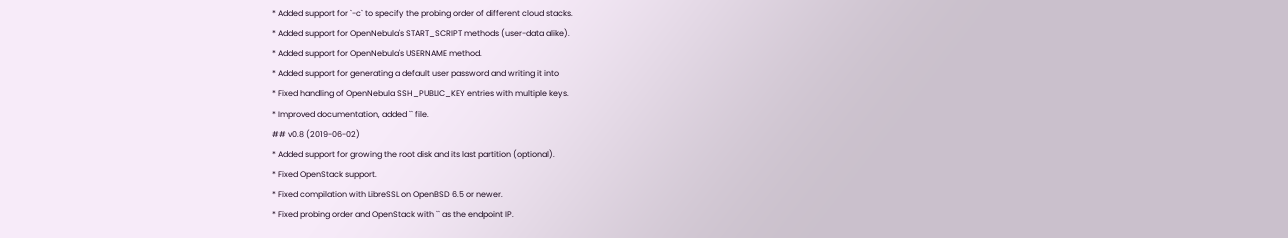* Added support for `-c` to specify the probing order of different cloud stacks.
* Added support for OpenNebula's START_SCRIPT methods (user-data alike).
* Added support for OpenNebula's USERNAME method.
* Added support for generating a default user password and writing it into
* Fixed handling of OpenNebula SSH_PUBLIC_KEY entries with multiple keys.
* Improved documentation, added `` file.
## v0.8 (2019-06-02)
* Added support for growing the root disk and its last partition (optional).
* Fixed OpenStack support.
* Fixed compilation with LibreSSL on OpenBSD 6.5 or newer.
* Fixed probing order and OpenStack with `` as the endpoint IP.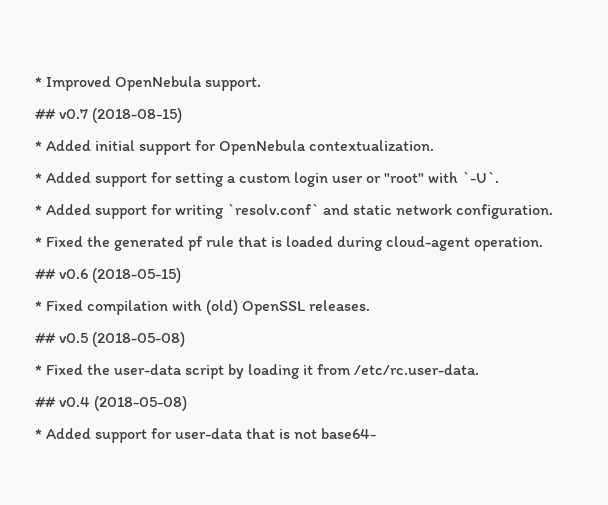* Improved OpenNebula support.
## v0.7 (2018-08-15)
* Added initial support for OpenNebula contextualization.
* Added support for setting a custom login user or "root" with `-U`.
* Added support for writing `resolv.conf` and static network configuration.
* Fixed the generated pf rule that is loaded during cloud-agent operation.
## v0.6 (2018-05-15)
* Fixed compilation with (old) OpenSSL releases.
## v0.5 (2018-05-08)
* Fixed the user-data script by loading it from /etc/rc.user-data.
## v0.4 (2018-05-08)
* Added support for user-data that is not base64-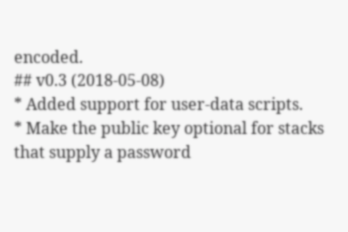encoded.
## v0.3 (2018-05-08)
* Added support for user-data scripts.
* Make the public key optional for stacks that supply a password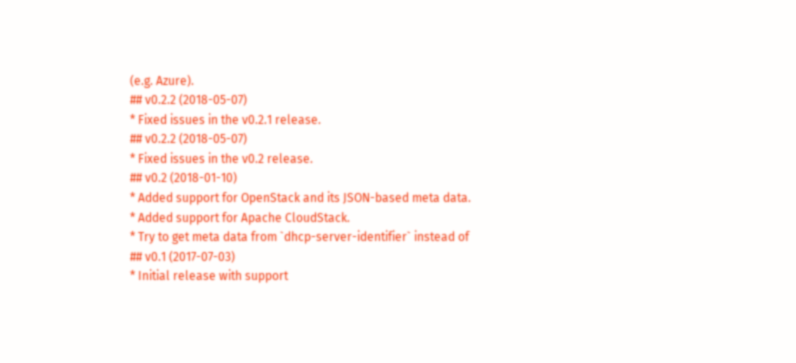(e.g. Azure).
## v0.2.2 (2018-05-07)
* Fixed issues in the v0.2.1 release.
## v0.2.2 (2018-05-07)
* Fixed issues in the v0.2 release.
## v0.2 (2018-01-10)
* Added support for OpenStack and its JSON-based meta data.
* Added support for Apache CloudStack.
* Try to get meta data from `dhcp-server-identifier` instead of
## v0.1 (2017-07-03)
* Initial release with support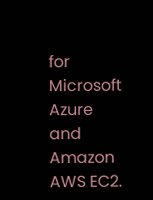for Microsoft Azure and Amazon AWS EC2.